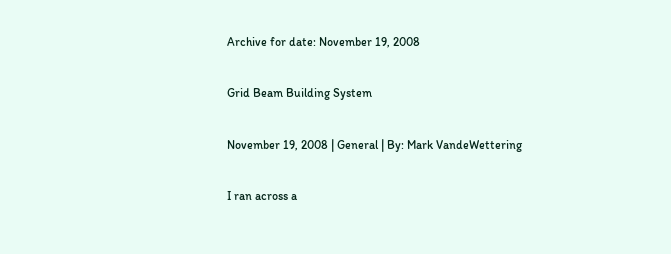Archive for date: November 19, 2008

Grid Beam Building System

November 19, 2008 | General | By: Mark VandeWettering

I ran across a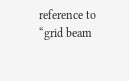reference to “grid beam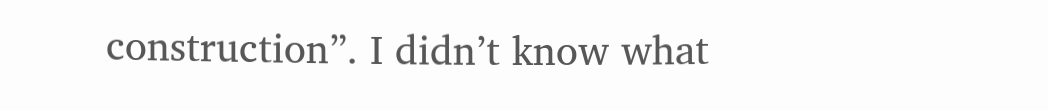construction”. I didn’t know what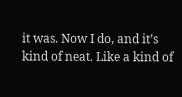it was. Now I do, and it’s kind of neat. Like a kind of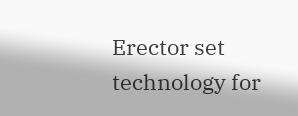Erector set technology for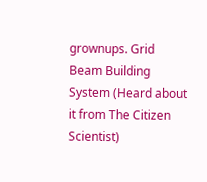grownups. Grid Beam Building System (Heard about it from The Citizen Scientist)